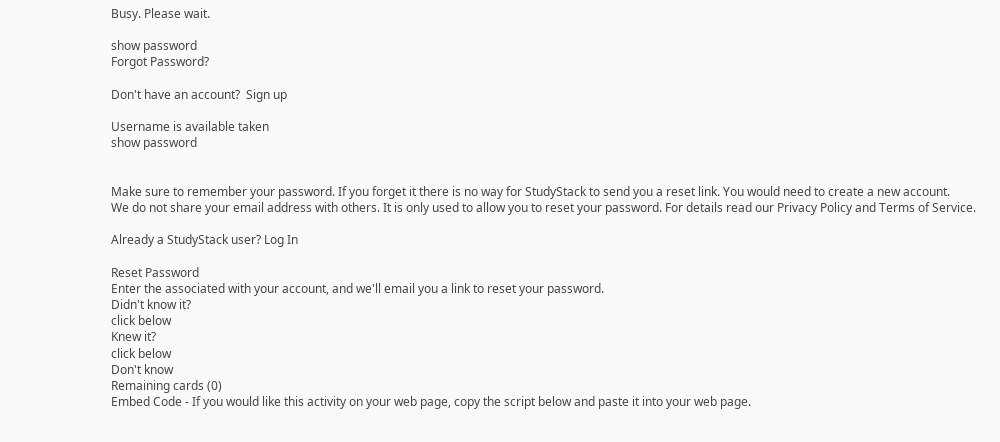Busy. Please wait.

show password
Forgot Password?

Don't have an account?  Sign up

Username is available taken
show password


Make sure to remember your password. If you forget it there is no way for StudyStack to send you a reset link. You would need to create a new account.
We do not share your email address with others. It is only used to allow you to reset your password. For details read our Privacy Policy and Terms of Service.

Already a StudyStack user? Log In

Reset Password
Enter the associated with your account, and we'll email you a link to reset your password.
Didn't know it?
click below
Knew it?
click below
Don't know
Remaining cards (0)
Embed Code - If you would like this activity on your web page, copy the script below and paste it into your web page.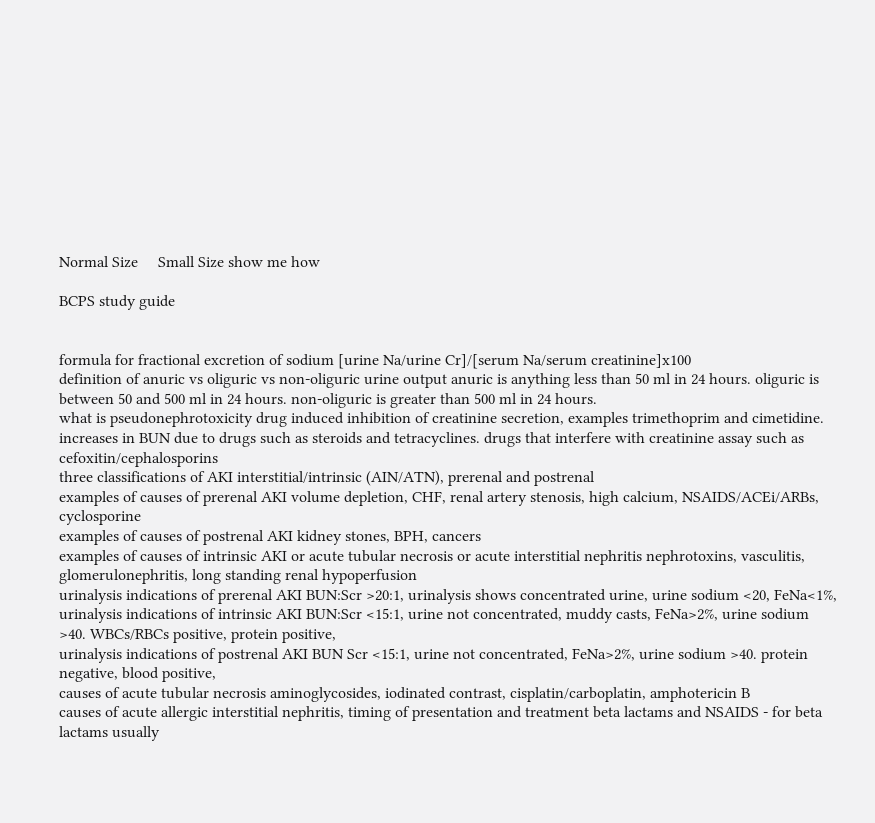Normal Size     Small Size show me how

BCPS study guide


formula for fractional excretion of sodium [urine Na/urine Cr]/[serum Na/serum creatinine]x100
definition of anuric vs oliguric vs non-oliguric urine output anuric is anything less than 50 ml in 24 hours. oliguric is between 50 and 500 ml in 24 hours. non-oliguric is greater than 500 ml in 24 hours.
what is pseudonephrotoxicity drug induced inhibition of creatinine secretion, examples trimethoprim and cimetidine. increases in BUN due to drugs such as steroids and tetracyclines. drugs that interfere with creatinine assay such as cefoxitin/cephalosporins
three classifications of AKI interstitial/intrinsic (AIN/ATN), prerenal and postrenal
examples of causes of prerenal AKI volume depletion, CHF, renal artery stenosis, high calcium, NSAIDS/ACEi/ARBs, cyclosporine
examples of causes of postrenal AKI kidney stones, BPH, cancers
examples of causes of intrinsic AKI or acute tubular necrosis or acute interstitial nephritis nephrotoxins, vasculitis, glomerulonephritis, long standing renal hypoperfusion
urinalysis indications of prerenal AKI BUN:Scr >20:1, urinalysis shows concentrated urine, urine sodium <20, FeNa<1%,
urinalysis indications of intrinsic AKI BUN:Scr <15:1, urine not concentrated, muddy casts, FeNa>2%, urine sodium >40. WBCs/RBCs positive, protein positive,
urinalysis indications of postrenal AKI BUN Scr <15:1, urine not concentrated, FeNa>2%, urine sodium >40. protein negative, blood positive,
causes of acute tubular necrosis aminoglycosides, iodinated contrast, cisplatin/carboplatin, amphotericin B
causes of acute allergic interstitial nephritis, timing of presentation and treatment beta lactams and NSAIDS - for beta lactams usually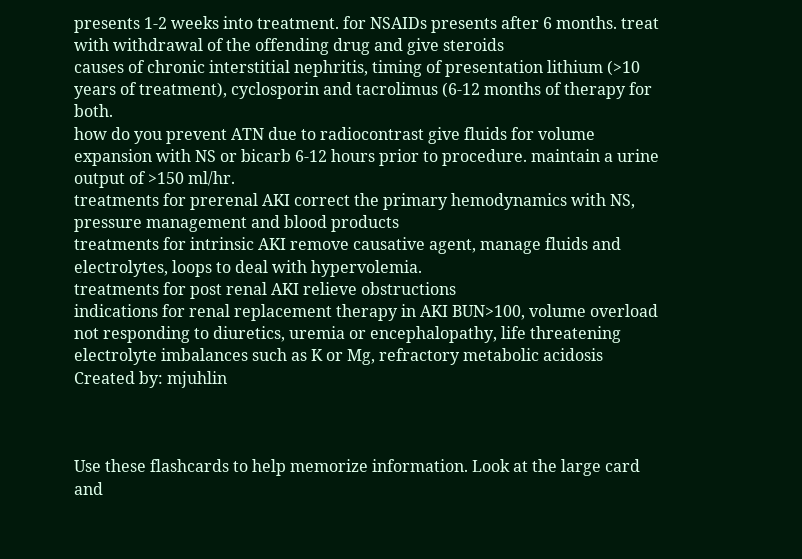presents 1-2 weeks into treatment. for NSAIDs presents after 6 months. treat with withdrawal of the offending drug and give steroids
causes of chronic interstitial nephritis, timing of presentation lithium (>10 years of treatment), cyclosporin and tacrolimus (6-12 months of therapy for both.
how do you prevent ATN due to radiocontrast give fluids for volume expansion with NS or bicarb 6-12 hours prior to procedure. maintain a urine output of >150 ml/hr.
treatments for prerenal AKI correct the primary hemodynamics with NS, pressure management and blood products
treatments for intrinsic AKI remove causative agent, manage fluids and electrolytes, loops to deal with hypervolemia.
treatments for post renal AKI relieve obstructions
indications for renal replacement therapy in AKI BUN>100, volume overload not responding to diuretics, uremia or encephalopathy, life threatening electrolyte imbalances such as K or Mg, refractory metabolic acidosis
Created by: mjuhlin



Use these flashcards to help memorize information. Look at the large card and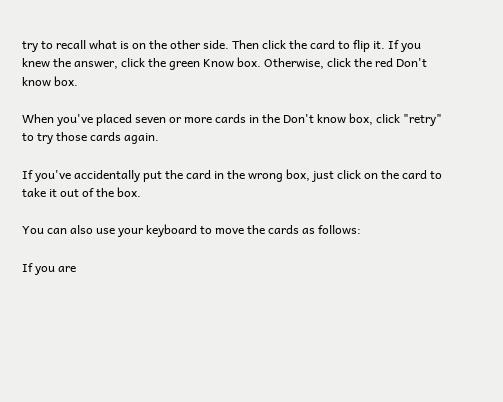try to recall what is on the other side. Then click the card to flip it. If you knew the answer, click the green Know box. Otherwise, click the red Don't know box.

When you've placed seven or more cards in the Don't know box, click "retry" to try those cards again.

If you've accidentally put the card in the wrong box, just click on the card to take it out of the box.

You can also use your keyboard to move the cards as follows:

If you are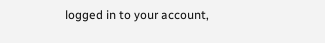logged in to your account,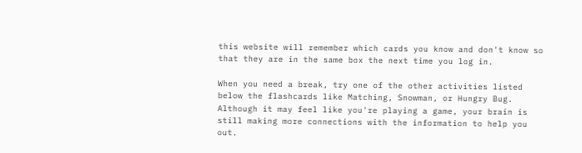this website will remember which cards you know and don't know so that they are in the same box the next time you log in.

When you need a break, try one of the other activities listed below the flashcards like Matching, Snowman, or Hungry Bug. Although it may feel like you're playing a game, your brain is still making more connections with the information to help you out.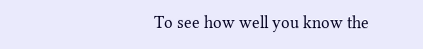To see how well you know the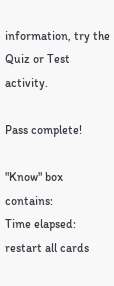information, try the Quiz or Test activity.

Pass complete!

"Know" box contains:
Time elapsed:
restart all cards